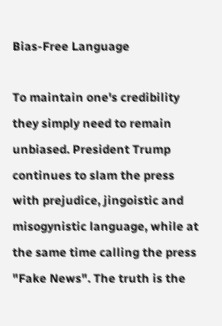Bias-Free Language

To maintain one's credibility they simply need to remain unbiased. President Trump continues to slam the press with prejudice, jingoistic and misogynistic language, while at the same time calling the press "Fake News". The truth is the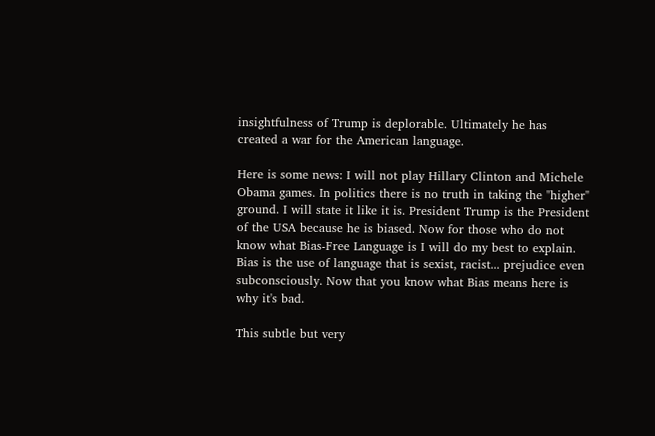insightfulness of Trump is deplorable. Ultimately he has created a war for the American language.

Here is some news: I will not play Hillary Clinton and Michele Obama games. In politics there is no truth in taking the "higher" ground. I will state it like it is. President Trump is the President of the USA because he is biased. Now for those who do not know what Bias-Free Language is I will do my best to explain. Bias is the use of language that is sexist, racist... prejudice even subconsciously. Now that you know what Bias means here is why it's bad.

This subtle but very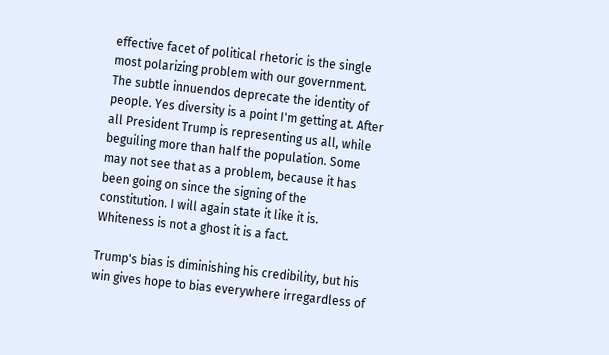effective facet of political rhetoric is the single most polarizing problem with our government. The subtle innuendos deprecate the identity of people. Yes diversity is a point I'm getting at. After all President Trump is representing us all, while beguiling more than half the population. Some may not see that as a problem, because it has been going on since the signing of the constitution. I will again state it like it is. Whiteness is not a ghost it is a fact.

Trump's bias is diminishing his credibility, but his win gives hope to bias everywhere irregardless of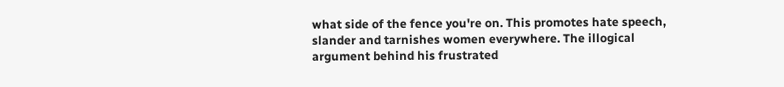what side of the fence you're on. This promotes hate speech, slander and tarnishes women everywhere. The illogical argument behind his frustrated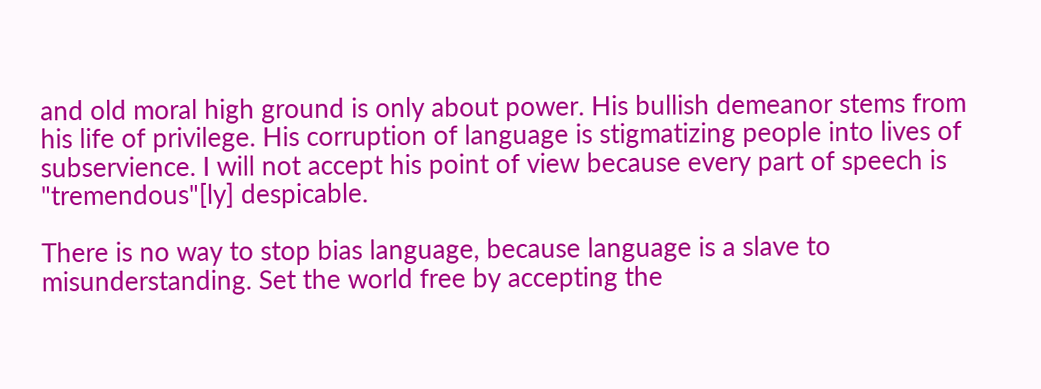and old moral high ground is only about power. His bullish demeanor stems from his life of privilege. His corruption of language is stigmatizing people into lives of subservience. I will not accept his point of view because every part of speech is "tremendous"[ly] despicable.

There is no way to stop bias language, because language is a slave to misunderstanding. Set the world free by accepting the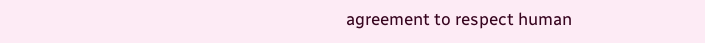agreement to respect human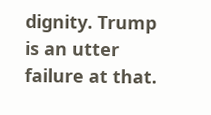dignity. Trump is an utter failure at that.